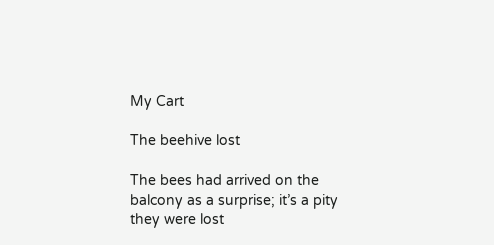My Cart

The beehive lost

The bees had arrived on the balcony as a surprise; it’s a pity they were lost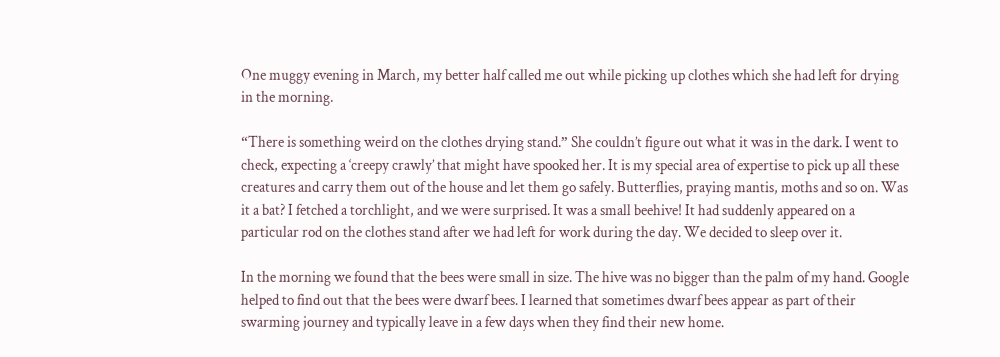One muggy evening in March, my better half called me out while picking up clothes which she had left for drying in the morning.

“There is something weird on the clothes drying stand.” She couldn’t figure out what it was in the dark. I went to check, expecting a ‘creepy crawly’ that might have spooked her. It is my special area of expertise to pick up all these creatures and carry them out of the house and let them go safely. Butterflies, praying mantis, moths and so on. Was it a bat? I fetched a torchlight, and we were surprised. It was a small beehive! It had suddenly appeared on a particular rod on the clothes stand after we had left for work during the day. We decided to sleep over it.

In the morning we found that the bees were small in size. The hive was no bigger than the palm of my hand. Google helped to find out that the bees were dwarf bees. I learned that sometimes dwarf bees appear as part of their swarming journey and typically leave in a few days when they find their new home.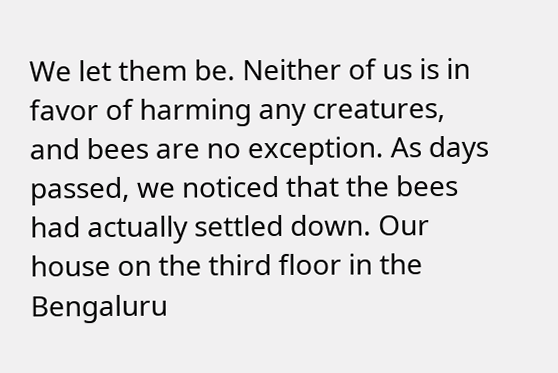We let them be. Neither of us is in favor of harming any creatures, and bees are no exception. As days passed, we noticed that the bees had actually settled down. Our house on the third floor in the Bengaluru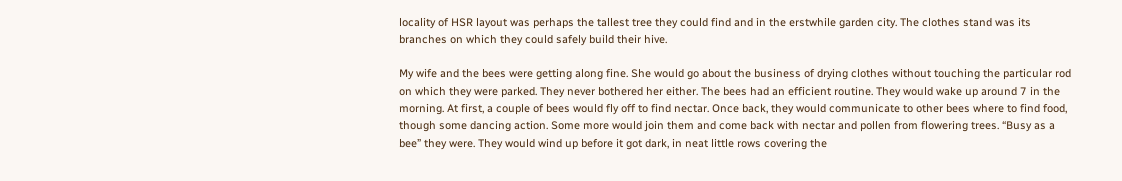locality of HSR layout was perhaps the tallest tree they could find and in the erstwhile garden city. The clothes stand was its branches on which they could safely build their hive.

My wife and the bees were getting along fine. She would go about the business of drying clothes without touching the particular rod on which they were parked. They never bothered her either. The bees had an efficient routine. They would wake up around 7 in the morning. At first, a couple of bees would fly off to find nectar. Once back, they would communicate to other bees where to find food, though some dancing action. Some more would join them and come back with nectar and pollen from flowering trees. “Busy as a bee” they were. They would wind up before it got dark, in neat little rows covering the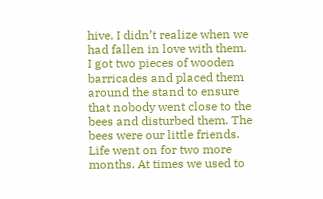hive. I didn’t realize when we had fallen in love with them. I got two pieces of wooden barricades and placed them around the stand to ensure that nobody went close to the bees and disturbed them. The bees were our little friends. Life went on for two more months. At times we used to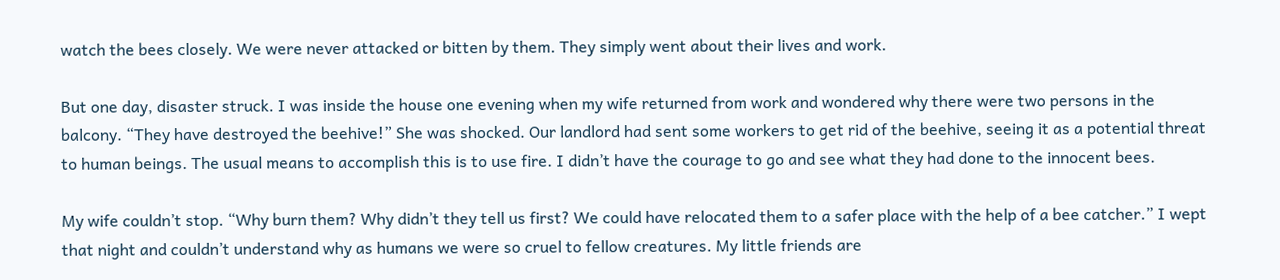watch the bees closely. We were never attacked or bitten by them. They simply went about their lives and work.

But one day, disaster struck. I was inside the house one evening when my wife returned from work and wondered why there were two persons in the balcony. “They have destroyed the beehive!” She was shocked. Our landlord had sent some workers to get rid of the beehive, seeing it as a potential threat to human beings. The usual means to accomplish this is to use fire. I didn’t have the courage to go and see what they had done to the innocent bees.

My wife couldn’t stop. “Why burn them? Why didn’t they tell us first? We could have relocated them to a safer place with the help of a bee catcher.” I wept that night and couldn’t understand why as humans we were so cruel to fellow creatures. My little friends are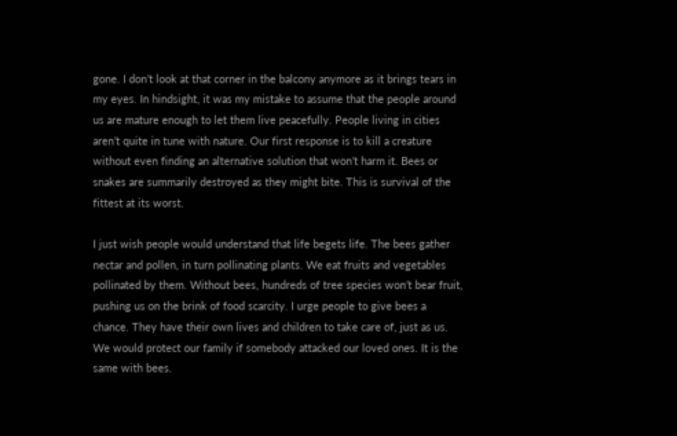gone. I don’t look at that corner in the balcony anymore as it brings tears in my eyes. In hindsight, it was my mistake to assume that the people around us are mature enough to let them live peacefully. People living in cities aren’t quite in tune with nature. Our first response is to kill a creature without even finding an alternative solution that won’t harm it. Bees or snakes are summarily destroyed as they might bite. This is survival of the fittest at its worst.

I just wish people would understand that life begets life. The bees gather nectar and pollen, in turn pollinating plants. We eat fruits and vegetables pollinated by them. Without bees, hundreds of tree species won’t bear fruit, pushing us on the brink of food scarcity. I urge people to give bees a chance. They have their own lives and children to take care of, just as us. We would protect our family if somebody attacked our loved ones. It is the same with bees.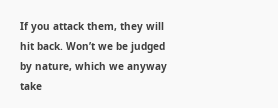If you attack them, they will hit back. Won’t we be judged by nature, which we anyway take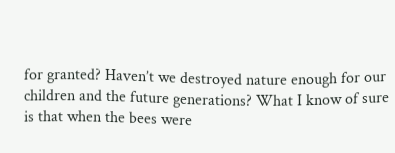for granted? Haven’t we destroyed nature enough for our children and the future generations? What I know of sure is that when the bees were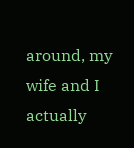around, my wife and I actually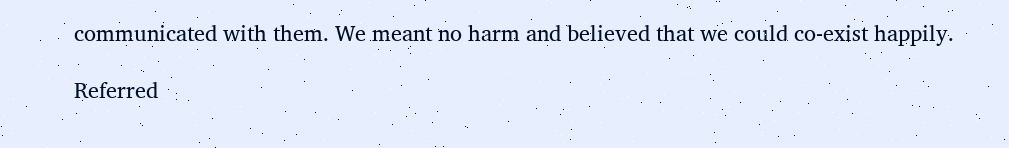communicated with them. We meant no harm and believed that we could co-exist happily.

Referred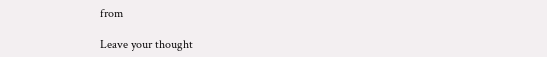from

Leave your thought